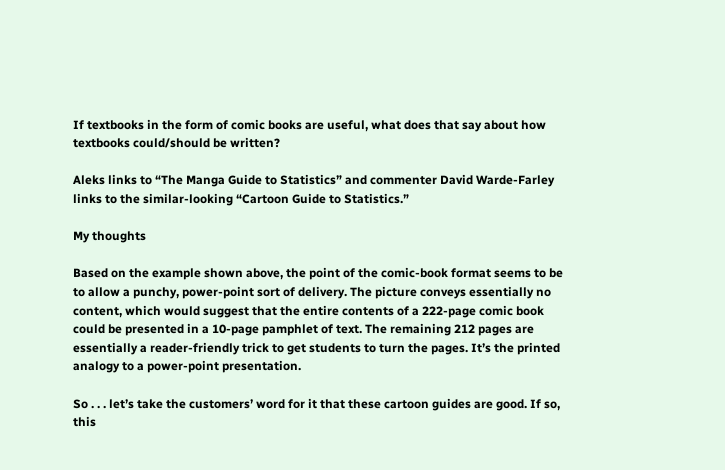If textbooks in the form of comic books are useful, what does that say about how textbooks could/should be written?

Aleks links to “The Manga Guide to Statistics” and commenter David Warde-Farley links to the similar-looking “Cartoon Guide to Statistics.”

My thoughts

Based on the example shown above, the point of the comic-book format seems to be to allow a punchy, power-point sort of delivery. The picture conveys essentially no content, which would suggest that the entire contents of a 222-page comic book could be presented in a 10-page pamphlet of text. The remaining 212 pages are essentially a reader-friendly trick to get students to turn the pages. It’s the printed analogy to a power-point presentation.

So . . . let’s take the customers’ word for it that these cartoon guides are good. If so, this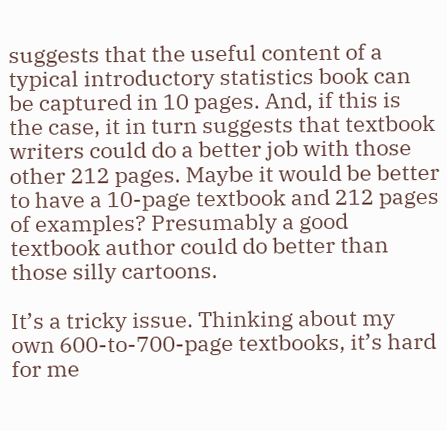suggests that the useful content of a typical introductory statistics book can be captured in 10 pages. And, if this is the case, it in turn suggests that textbook writers could do a better job with those other 212 pages. Maybe it would be better to have a 10-page textbook and 212 pages of examples? Presumably a good textbook author could do better than those silly cartoons.

It’s a tricky issue. Thinking about my own 600-to-700-page textbooks, it’s hard for me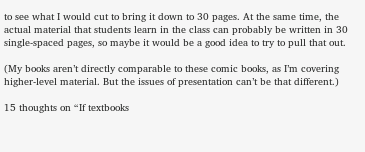to see what I would cut to bring it down to 30 pages. At the same time, the actual material that students learn in the class can probably be written in 30 single-spaced pages, so maybe it would be a good idea to try to pull that out.

(My books aren’t directly comparable to these comic books, as I’m covering higher-level material. But the issues of presentation can’t be that different.)

15 thoughts on “If textbooks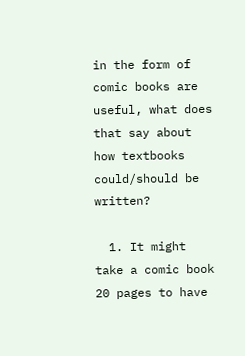in the form of comic books are useful, what does that say about how textbooks could/should be written?

  1. It might take a comic book 20 pages to have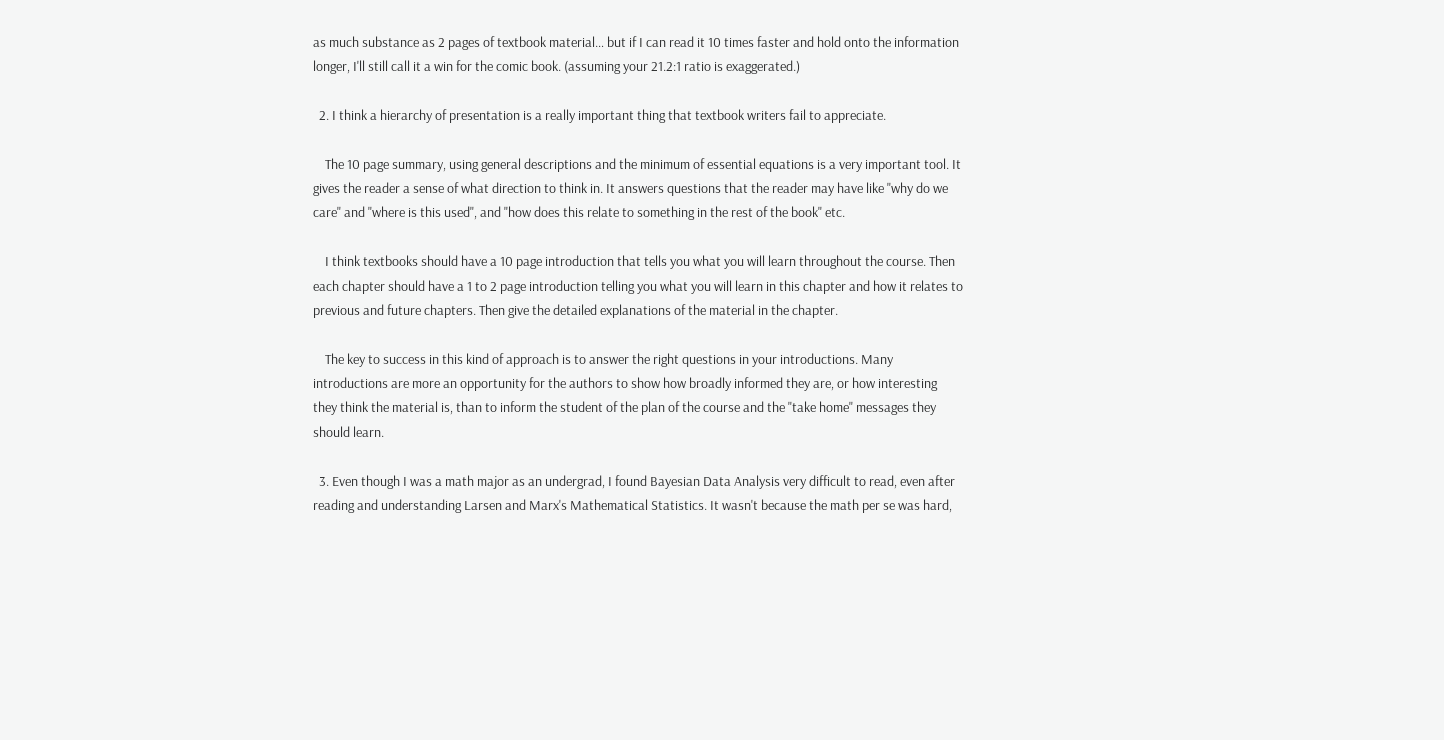as much substance as 2 pages of textbook material… but if I can read it 10 times faster and hold onto the information longer, I'll still call it a win for the comic book. (assuming your 21.2:1 ratio is exaggerated.)

  2. I think a hierarchy of presentation is a really important thing that textbook writers fail to appreciate.

    The 10 page summary, using general descriptions and the minimum of essential equations is a very important tool. It gives the reader a sense of what direction to think in. It answers questions that the reader may have like "why do we care" and "where is this used", and "how does this relate to something in the rest of the book" etc.

    I think textbooks should have a 10 page introduction that tells you what you will learn throughout the course. Then each chapter should have a 1 to 2 page introduction telling you what you will learn in this chapter and how it relates to previous and future chapters. Then give the detailed explanations of the material in the chapter.

    The key to success in this kind of approach is to answer the right questions in your introductions. Many introductions are more an opportunity for the authors to show how broadly informed they are, or how interesting they think the material is, than to inform the student of the plan of the course and the "take home" messages they should learn.

  3. Even though I was a math major as an undergrad, I found Bayesian Data Analysis very difficult to read, even after reading and understanding Larsen and Marx's Mathematical Statistics. It wasn't because the math per se was hard,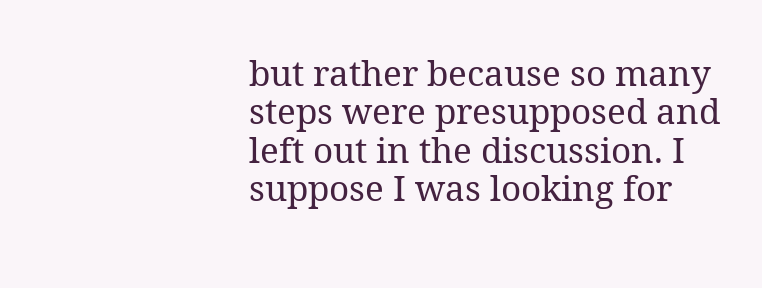but rather because so many steps were presupposed and left out in the discussion. I suppose I was looking for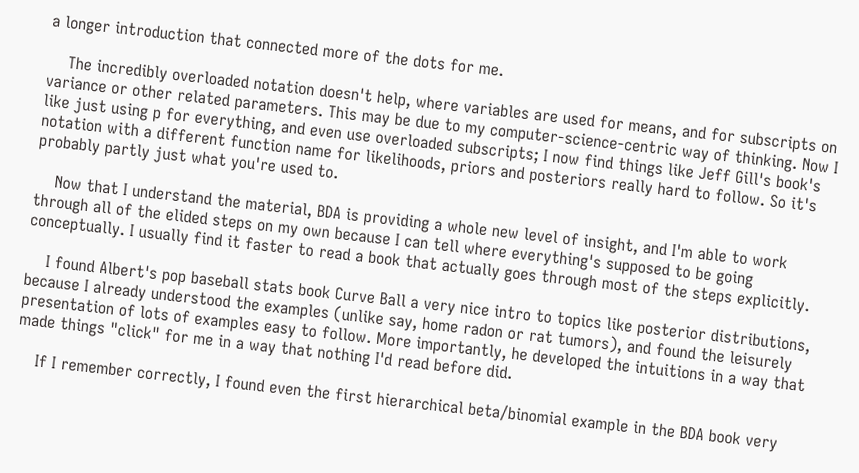a longer introduction that connected more of the dots for me.

    The incredibly overloaded notation doesn't help, where variables are used for means, and for subscripts on variance or other related parameters. This may be due to my computer-science-centric way of thinking. Now I like just using p for everything, and even use overloaded subscripts; I now find things like Jeff Gill's book's notation with a different function name for likelihoods, priors and posteriors really hard to follow. So it's probably partly just what you're used to.

    Now that I understand the material, BDA is providing a whole new level of insight, and I'm able to work through all of the elided steps on my own because I can tell where everything's supposed to be going conceptually. I usually find it faster to read a book that actually goes through most of the steps explicitly.

    I found Albert's pop baseball stats book Curve Ball a very nice intro to topics like posterior distributions, because I already understood the examples (unlike say, home radon or rat tumors), and found the leisurely presentation of lots of examples easy to follow. More importantly, he developed the intuitions in a way that made things "click" for me in a way that nothing I'd read before did.

    If I remember correctly, I found even the first hierarchical beta/binomial example in the BDA book very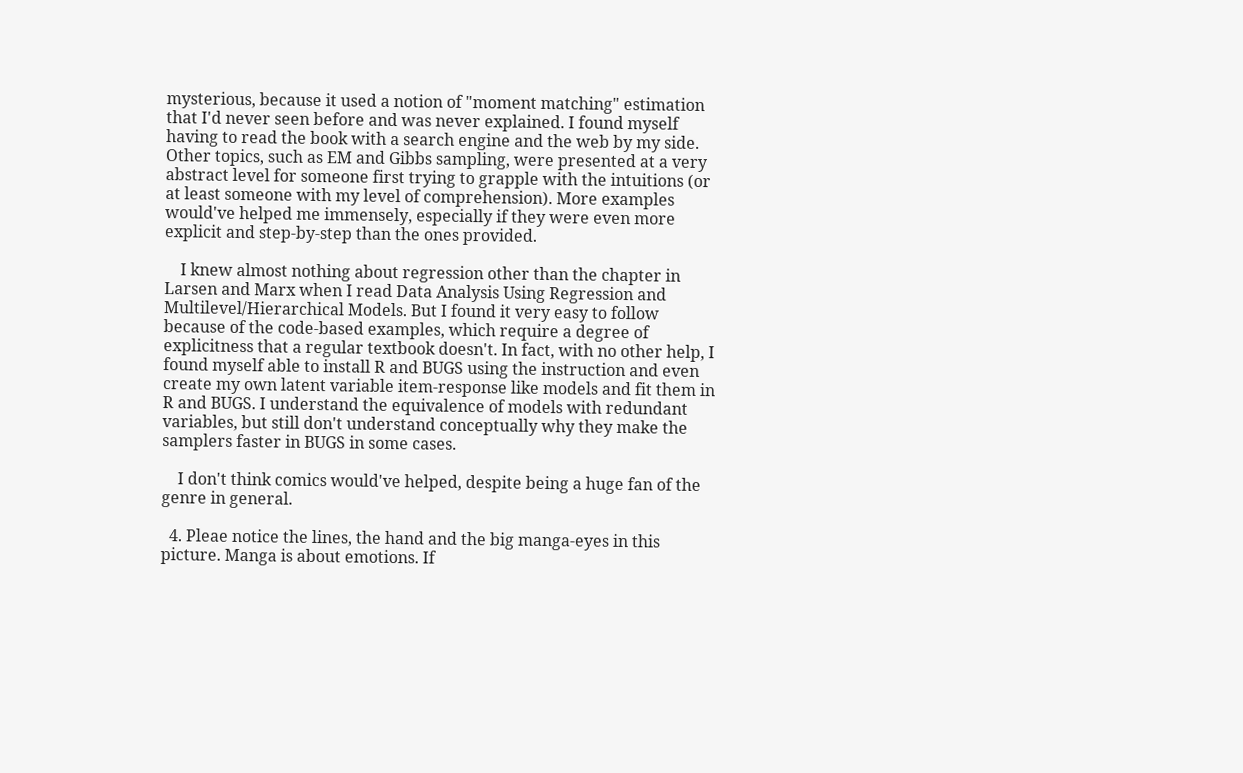mysterious, because it used a notion of "moment matching" estimation that I'd never seen before and was never explained. I found myself having to read the book with a search engine and the web by my side. Other topics, such as EM and Gibbs sampling, were presented at a very abstract level for someone first trying to grapple with the intuitions (or at least someone with my level of comprehension). More examples would've helped me immensely, especially if they were even more explicit and step-by-step than the ones provided.

    I knew almost nothing about regression other than the chapter in Larsen and Marx when I read Data Analysis Using Regression and Multilevel/Hierarchical Models. But I found it very easy to follow because of the code-based examples, which require a degree of explicitness that a regular textbook doesn't. In fact, with no other help, I found myself able to install R and BUGS using the instruction and even create my own latent variable item-response like models and fit them in R and BUGS. I understand the equivalence of models with redundant variables, but still don't understand conceptually why they make the samplers faster in BUGS in some cases.

    I don't think comics would've helped, despite being a huge fan of the genre in general.

  4. Pleae notice the lines, the hand and the big manga-eyes in this picture. Manga is about emotions. If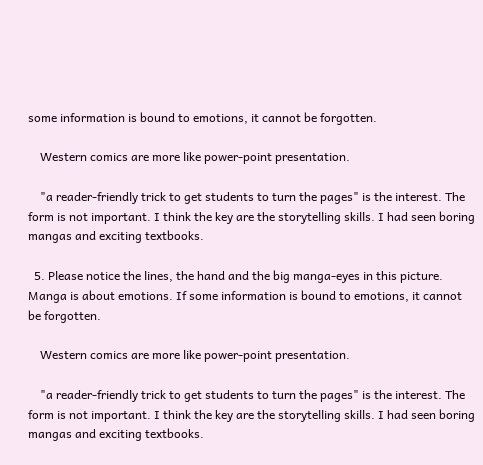some information is bound to emotions, it cannot be forgotten.

    Western comics are more like power-point presentation.

    "a reader-friendly trick to get students to turn the pages" is the interest. The form is not important. I think the key are the storytelling skills. I had seen boring mangas and exciting textbooks.

  5. Please notice the lines, the hand and the big manga-eyes in this picture. Manga is about emotions. If some information is bound to emotions, it cannot be forgotten.

    Western comics are more like power-point presentation.

    "a reader-friendly trick to get students to turn the pages" is the interest. The form is not important. I think the key are the storytelling skills. I had seen boring mangas and exciting textbooks.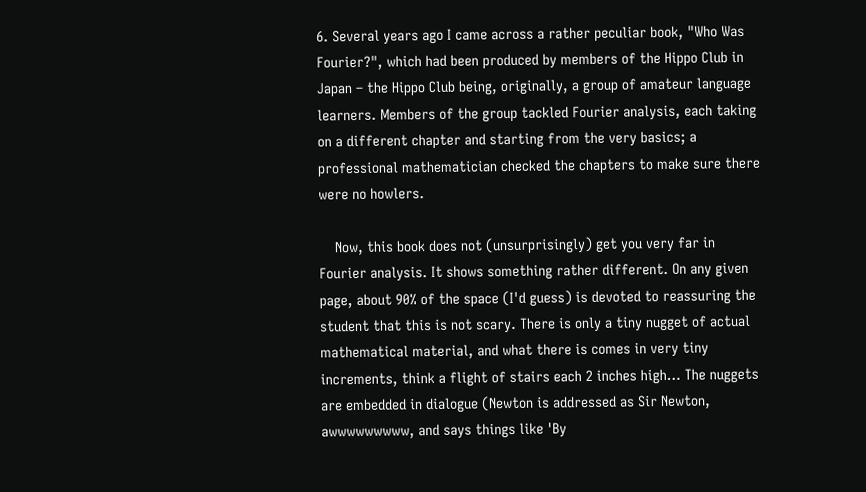6. Several years ago I came across a rather peculiar book, "Who Was Fourier?", which had been produced by members of the Hippo Club in Japan – the Hippo Club being, originally, a group of amateur language learners. Members of the group tackled Fourier analysis, each taking on a different chapter and starting from the very basics; a professional mathematician checked the chapters to make sure there were no howlers.

    Now, this book does not (unsurprisingly) get you very far in Fourier analysis. It shows something rather different. On any given page, about 90% of the space (I'd guess) is devoted to reassuring the student that this is not scary. There is only a tiny nugget of actual mathematical material, and what there is comes in very tiny increments, think a flight of stairs each 2 inches high… The nuggets are embedded in dialogue (Newton is addressed as Sir Newton, awwwwwwwww, and says things like 'By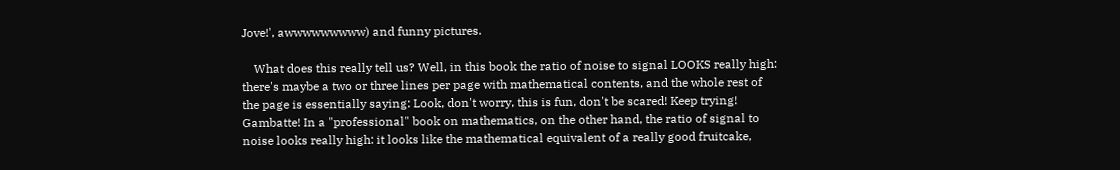Jove!', awwwwwwwww) and funny pictures.

    What does this really tell us? Well, in this book the ratio of noise to signal LOOKS really high: there's maybe a two or three lines per page with mathematical contents, and the whole rest of the page is essentially saying: Look, don't worry, this is fun, don't be scared! Keep trying! Gambatte! In a "professional" book on mathematics, on the other hand, the ratio of signal to noise looks really high: it looks like the mathematical equivalent of a really good fruitcake,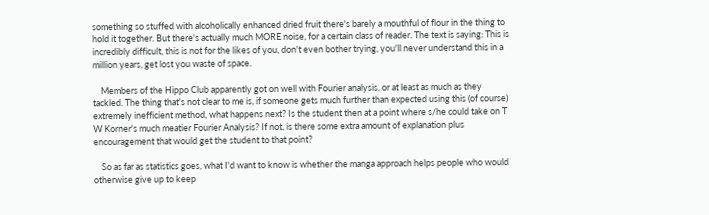something so stuffed with alcoholically enhanced dried fruit there's barely a mouthful of flour in the thing to hold it together. But there's actually much MORE noise, for a certain class of reader. The text is saying: This is incredibly difficult, this is not for the likes of you, don't even bother trying, you'll never understand this in a million years, get lost you waste of space.

    Members of the Hippo Club apparently got on well with Fourier analysis, or at least as much as they tackled. The thing that's not clear to me is, if someone gets much further than expected using this (of course) extremely inefficient method, what happens next? Is the student then at a point where s/he could take on T W Korner's much meatier Fourier Analysis? If not, is there some extra amount of explanation plus encouragement that would get the student to that point?

    So as far as statistics goes, what I'd want to know is whether the manga approach helps people who would otherwise give up to keep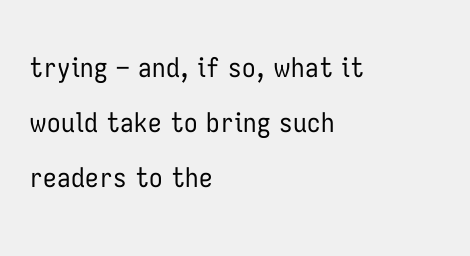trying – and, if so, what it would take to bring such readers to the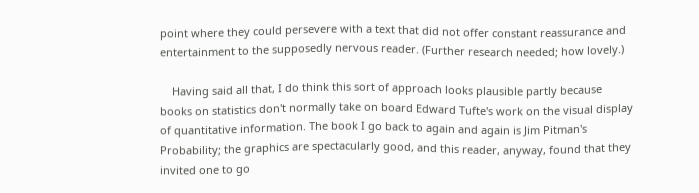point where they could persevere with a text that did not offer constant reassurance and entertainment to the supposedly nervous reader. (Further research needed; how lovely.)

    Having said all that, I do think this sort of approach looks plausible partly because books on statistics don't normally take on board Edward Tufte's work on the visual display of quantitative information. The book I go back to again and again is Jim Pitman's Probability; the graphics are spectacularly good, and this reader, anyway, found that they invited one to go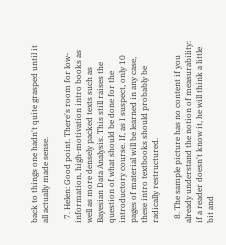back to things one hadn't quite grasped until it all actually made sense.

  7. Helen: Good point. There's room for low-information, high-motivation intro books as well as more densely packed texts such as Bayesian Data Analysis. This still raises the question of what should be done for the introductory course. If, as I suspect, only 10 pages of material will be learned in any case, these intro textbooks should probably be radically restructured.

  8. The sample picture has no content if you already understand the notion of measurability: if a reader doesn't know it, he will think a little bit and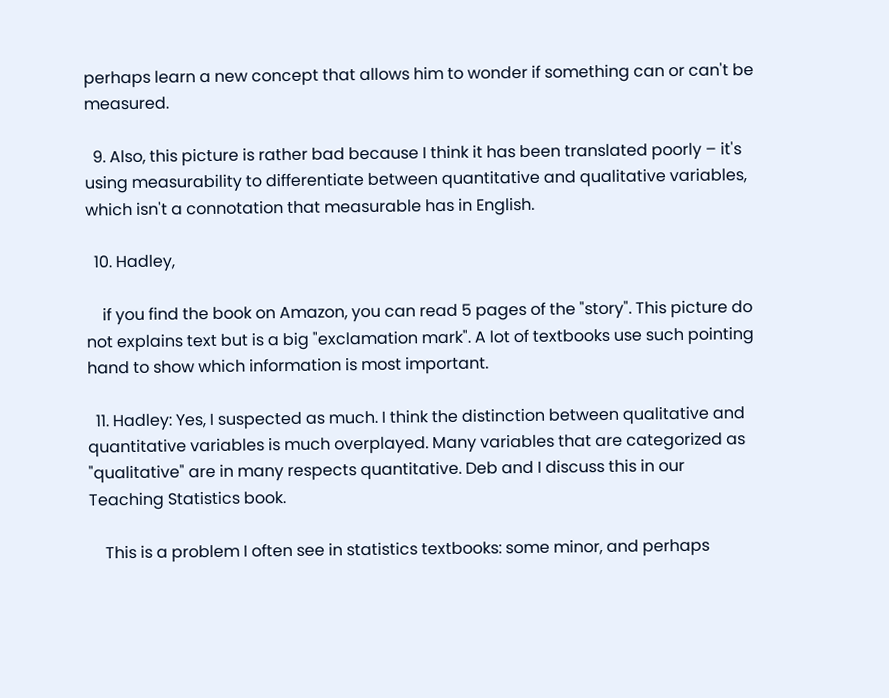perhaps learn a new concept that allows him to wonder if something can or can't be measured.

  9. Also, this picture is rather bad because I think it has been translated poorly – it's using measurability to differentiate between quantitative and qualitative variables, which isn't a connotation that measurable has in English.

  10. Hadley,

    if you find the book on Amazon, you can read 5 pages of the "story". This picture do not explains text but is a big "exclamation mark". A lot of textbooks use such pointing hand to show which information is most important.

  11. Hadley: Yes, I suspected as much. I think the distinction between qualitative and quantitative variables is much overplayed. Many variables that are categorized as "qualitative" are in many respects quantitative. Deb and I discuss this in our Teaching Statistics book.

    This is a problem I often see in statistics textbooks: some minor, and perhaps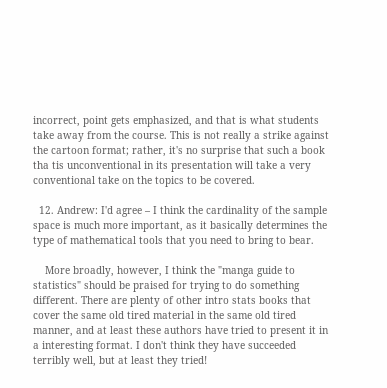incorrect, point gets emphasized, and that is what students take away from the course. This is not really a strike against the cartoon format; rather, it's no surprise that such a book tha tis unconventional in its presentation will take a very conventional take on the topics to be covered.

  12. Andrew: I'd agree – I think the cardinality of the sample space is much more important, as it basically determines the type of mathematical tools that you need to bring to bear.

    More broadly, however, I think the "manga guide to statistics" should be praised for trying to do something different. There are plenty of other intro stats books that cover the same old tired material in the same old tired manner, and at least these authors have tried to present it in a interesting format. I don't think they have succeeded terribly well, but at least they tried!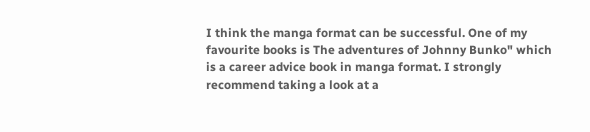I think the manga format can be successful. One of my favourite books is The adventures of Johnny Bunko" which is a career advice book in manga format. I strongly recommend taking a look at a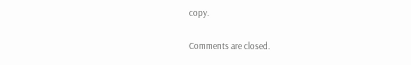copy.

Comments are closed.